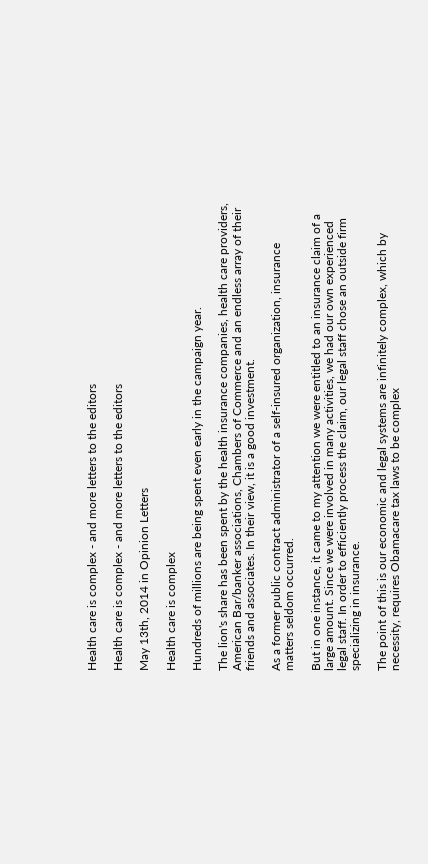Health care is complex - and more letters to the editors

Health care is complex - and more letters to the editors

May 13th, 2014 in Opinion Letters

Health care is complex

Hundreds of millions are being spent even early in the campaign year.

The lion's share has been spent by the health insurance companies, health care providers, American Bar/banker associations, Chambers of Commerce and an endless array of their friends and associates. In their view, it is a good investment.

As a former public contract administrator of a self-insured organization, insurance matters seldom occurred.

But in one instance, it came to my attention we were entitled to an insurance claim of a large amount. Since we were involved in many activities, we had our own experienced legal staff. In order to efficiently process the claim, our legal staff chose an outside firm specializing in insurance.

The point of this is our economic and legal systems are infinitely complex, which by necessity, requires Obamacare tax laws to be complex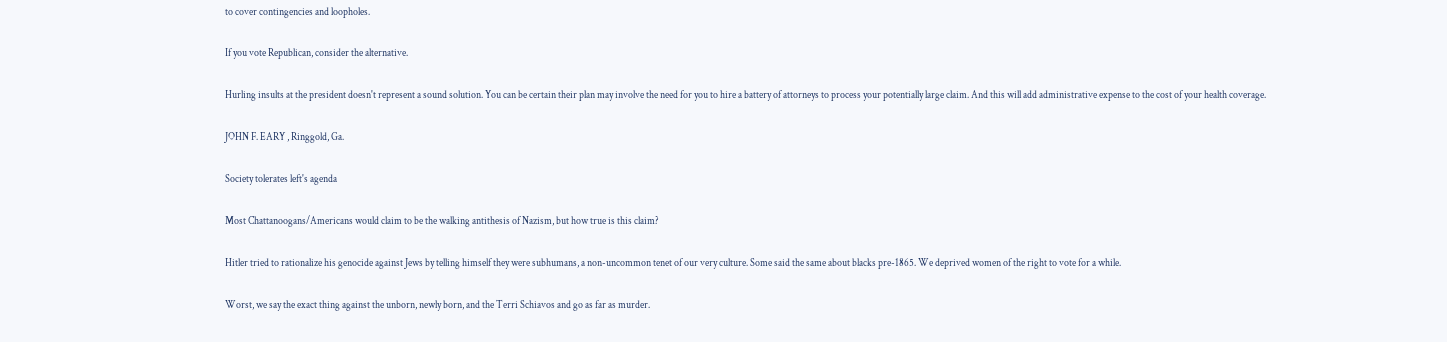to cover contingencies and loopholes.

If you vote Republican, consider the alternative.

Hurling insults at the president doesn't represent a sound solution. You can be certain their plan may involve the need for you to hire a battery of attorneys to process your potentially large claim. And this will add administrative expense to the cost of your health coverage.

JOHN F. EARY , Ringgold, Ga.

Society tolerates left's agenda

Most Chattanoogans/Americans would claim to be the walking antithesis of Nazism, but how true is this claim?

Hitler tried to rationalize his genocide against Jews by telling himself they were subhumans, a non-uncommon tenet of our very culture. Some said the same about blacks pre-1865. We deprived women of the right to vote for a while.

Worst, we say the exact thing against the unborn, newly born, and the Terri Schiavos and go as far as murder.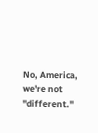No, America, we're not "different."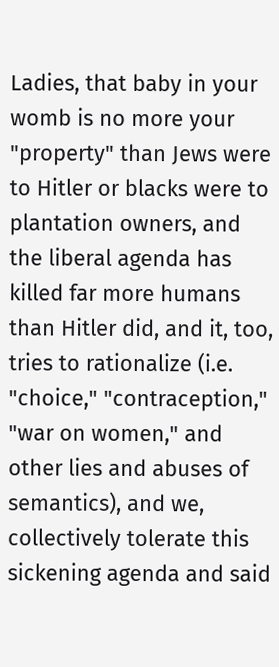Ladies, that baby in your womb is no more your "property" than Jews were to Hitler or blacks were to plantation owners, and the liberal agenda has killed far more humans than Hitler did, and it, too, tries to rationalize (i.e. "choice," "contraception," "war on women," and other lies and abuses of semantics), and we, collectively tolerate this sickening agenda and said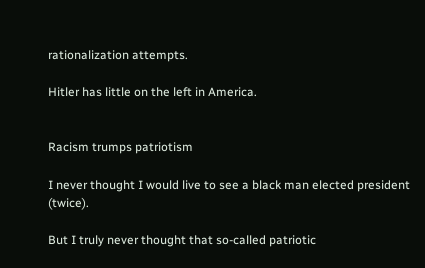rationalization attempts.

Hitler has little on the left in America.


Racism trumps patriotism

I never thought I would live to see a black man elected president (twice).

But I truly never thought that so-called patriotic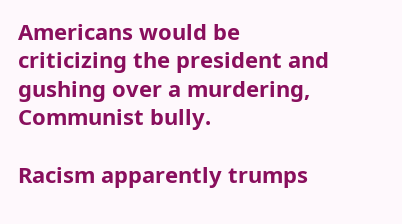Americans would be criticizing the president and gushing over a murdering, Communist bully.

Racism apparently trumps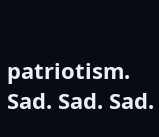patriotism. Sad. Sad. Sad.